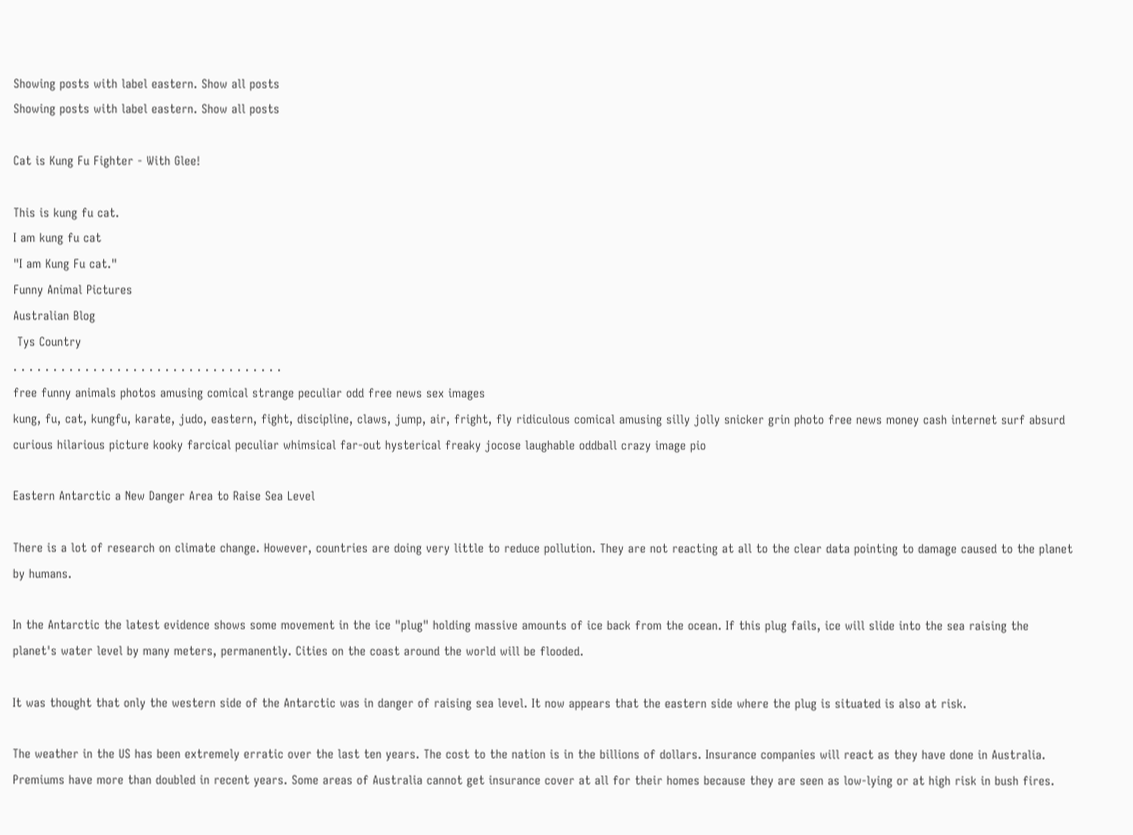Showing posts with label eastern. Show all posts
Showing posts with label eastern. Show all posts

Cat is Kung Fu Fighter - With Glee!

This is kung fu cat.
I am kung fu cat
"I am Kung Fu cat."
Funny Animal Pictures
Australian Blog
 Tys Country
. . . . . . . . . . . . . . . . . . . . . . . . . . . . . . . . . .
free funny animals photos amusing comical strange peculiar odd free news sex images
kung, fu, cat, kungfu, karate, judo, eastern, fight, discipline, claws, jump, air, fright, fly ridiculous comical amusing silly jolly snicker grin photo free news money cash internet surf absurd curious hilarious picture kooky farcical peculiar whimsical far-out hysterical freaky jocose laughable oddball crazy image pio

Eastern Antarctic a New Danger Area to Raise Sea Level

There is a lot of research on climate change. However, countries are doing very little to reduce pollution. They are not reacting at all to the clear data pointing to damage caused to the planet by humans.

In the Antarctic the latest evidence shows some movement in the ice "plug" holding massive amounts of ice back from the ocean. If this plug fails, ice will slide into the sea raising the planet's water level by many meters, permanently. Cities on the coast around the world will be flooded.

It was thought that only the western side of the Antarctic was in danger of raising sea level. It now appears that the eastern side where the plug is situated is also at risk.

The weather in the US has been extremely erratic over the last ten years. The cost to the nation is in the billions of dollars. Insurance companies will react as they have done in Australia. Premiums have more than doubled in recent years. Some areas of Australia cannot get insurance cover at all for their homes because they are seen as low-lying or at high risk in bush fires.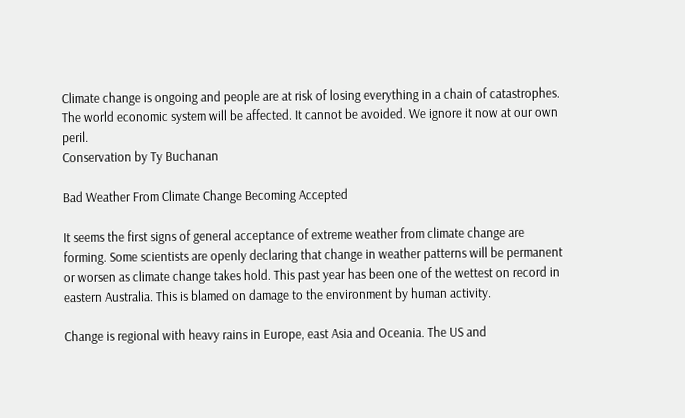Climate change is ongoing and people are at risk of losing everything in a chain of catastrophes. The world economic system will be affected. It cannot be avoided. We ignore it now at our own peril.
Conservation by Ty Buchanan

Bad Weather From Climate Change Becoming Accepted

It seems the first signs of general acceptance of extreme weather from climate change are forming. Some scientists are openly declaring that change in weather patterns will be permanent or worsen as climate change takes hold. This past year has been one of the wettest on record in eastern Australia. This is blamed on damage to the environment by human activity.

Change is regional with heavy rains in Europe, east Asia and Oceania. The US and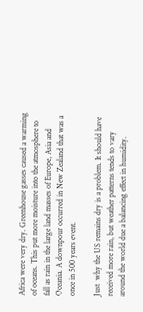Africa were very dry. Greenhouse gasses caused a warming of oceans. This put more moisture into the atmosphere to fall as rain in the large land masses of Europe, Asia and Oceania. A downpour occurred in New Zealand that was a once in 500 years event.

Just  why the US remains dry is a problem. It should have received more rain, but weather patterns tends to vary around the world due a balancing effect in humidity.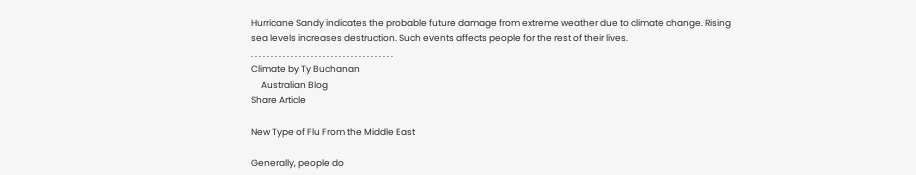Hurricane Sandy indicates the probable future damage from extreme weather due to climate change. Rising sea levels increases destruction. Such events affects people for the rest of their lives.
. . . . . . . . . . . . . . . . . . . . . . . . . . . . . . . . . . . .
Climate by Ty Buchanan
     Australian Blog
Share Article

New Type of Flu From the Middle East

Generally, people do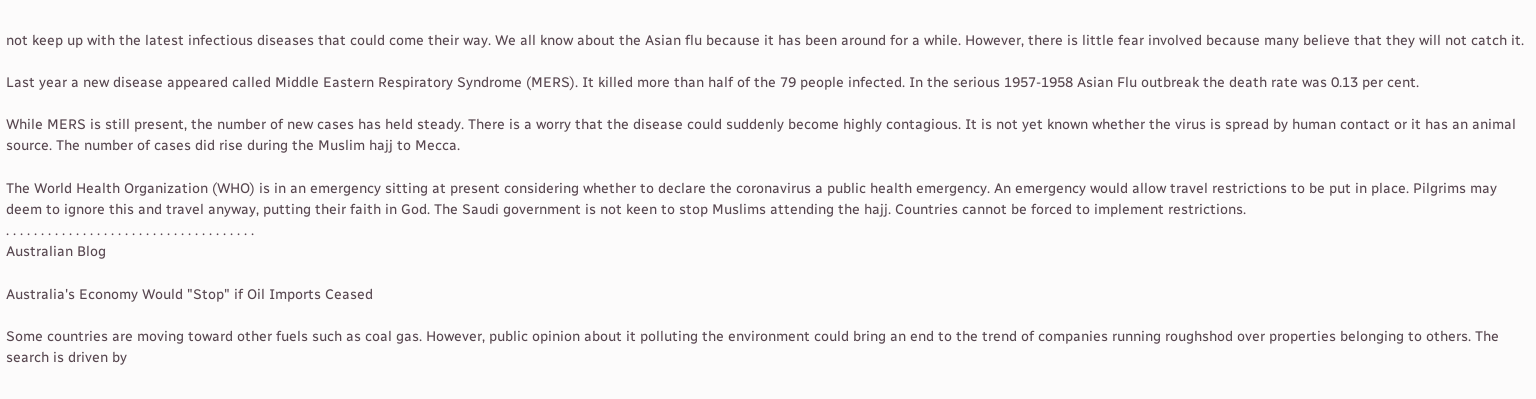not keep up with the latest infectious diseases that could come their way. We all know about the Asian flu because it has been around for a while. However, there is little fear involved because many believe that they will not catch it.

Last year a new disease appeared called Middle Eastern Respiratory Syndrome (MERS). It killed more than half of the 79 people infected. In the serious 1957-1958 Asian Flu outbreak the death rate was 0.13 per cent.

While MERS is still present, the number of new cases has held steady. There is a worry that the disease could suddenly become highly contagious. It is not yet known whether the virus is spread by human contact or it has an animal source. The number of cases did rise during the Muslim hajj to Mecca.

The World Health Organization (WHO) is in an emergency sitting at present considering whether to declare the coronavirus a public health emergency. An emergency would allow travel restrictions to be put in place. Pilgrims may deem to ignore this and travel anyway, putting their faith in God. The Saudi government is not keen to stop Muslims attending the hajj. Countries cannot be forced to implement restrictions.
. . . . . . . . . . . . . . . . . . . . . . . . . . . . . . . . . . . .
Australian Blog

Australia's Economy Would "Stop" if Oil Imports Ceased

Some countries are moving toward other fuels such as coal gas. However, public opinion about it polluting the environment could bring an end to the trend of companies running roughshod over properties belonging to others. The search is driven by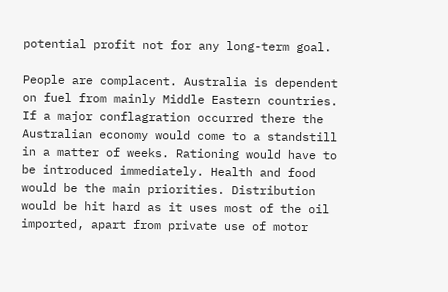potential profit not for any long-term goal.

People are complacent. Australia is dependent on fuel from mainly Middle Eastern countries. If a major conflagration occurred there the Australian economy would come to a standstill in a matter of weeks. Rationing would have to be introduced immediately. Health and food would be the main priorities. Distribution would be hit hard as it uses most of the oil imported, apart from private use of motor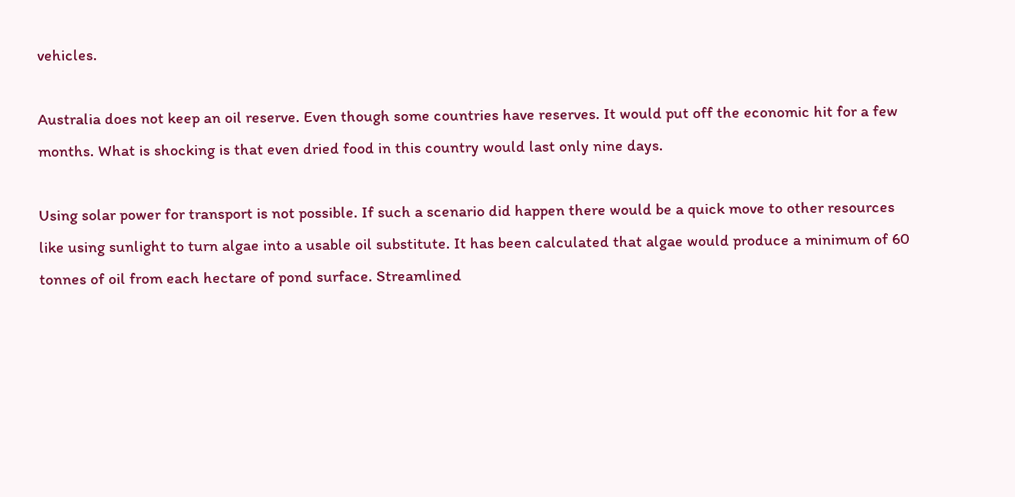vehicles.

Australia does not keep an oil reserve. Even though some countries have reserves. It would put off the economic hit for a few months. What is shocking is that even dried food in this country would last only nine days.

Using solar power for transport is not possible. If such a scenario did happen there would be a quick move to other resources like using sunlight to turn algae into a usable oil substitute. It has been calculated that algae would produce a minimum of 60 tonnes of oil from each hectare of pond surface. Streamlined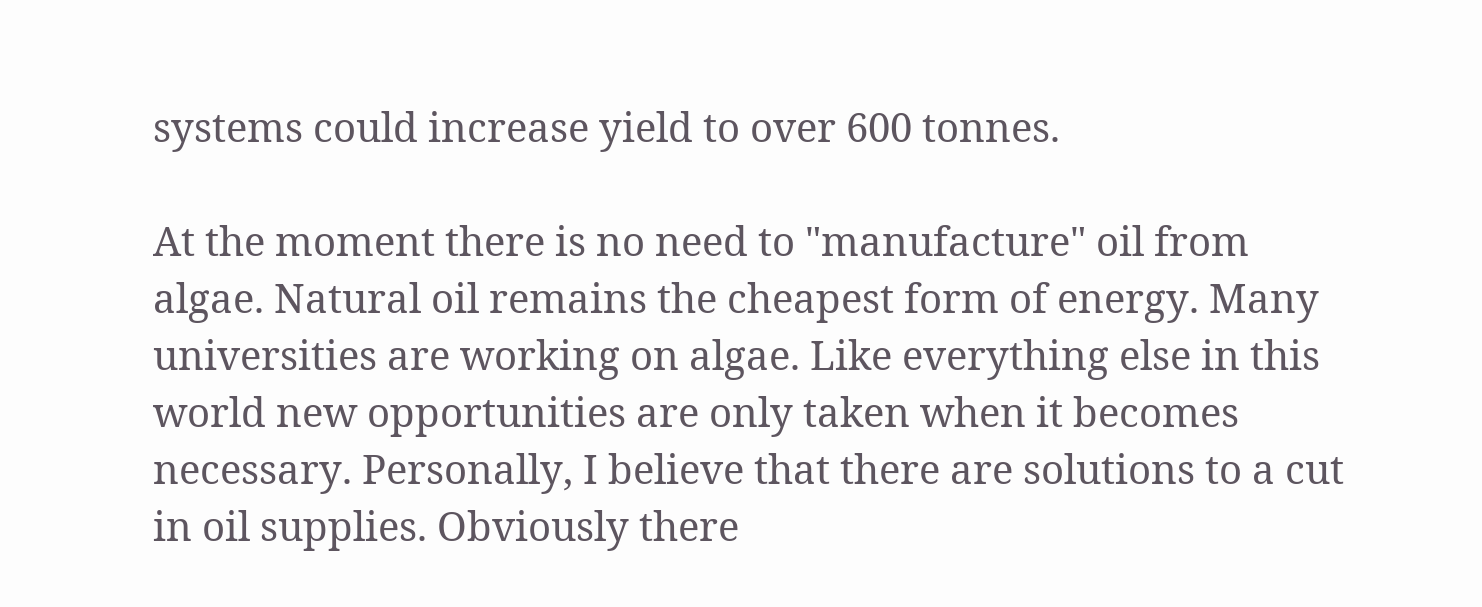systems could increase yield to over 600 tonnes.

At the moment there is no need to "manufacture" oil from algae. Natural oil remains the cheapest form of energy. Many universities are working on algae. Like everything else in this world new opportunities are only taken when it becomes necessary. Personally, I believe that there are solutions to a cut in oil supplies. Obviously there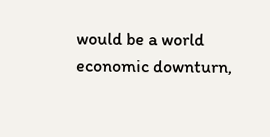would be a world economic downturn,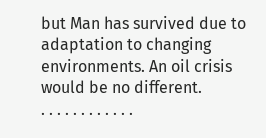but Man has survived due to adaptation to changing environments. An oil crisis would be no different.
. . . . . . . . . . . .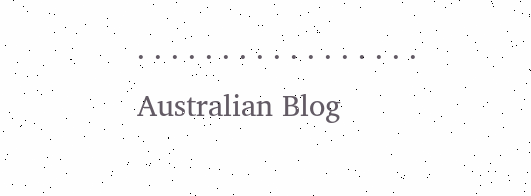. . . . . . . . . . . . . . . . .
Australian Blog